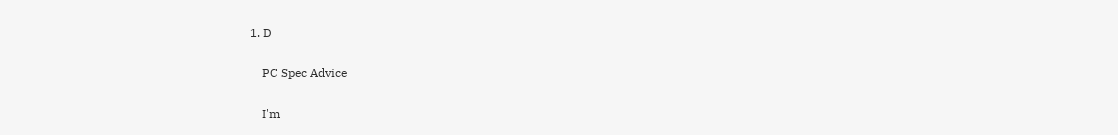1. D

    PC Spec Advice

    I'm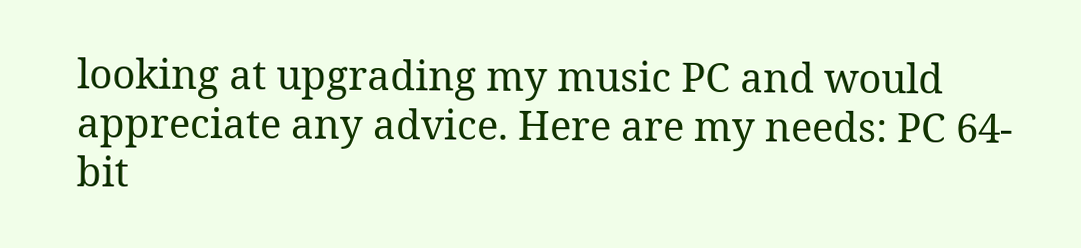looking at upgrading my music PC and would appreciate any advice. Here are my needs: PC 64-bit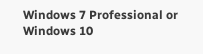Windows 7 Professional or Windows 10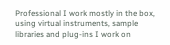Professional I work mostly in the box, using virtual instruments, sample libraries and plug-ins I work on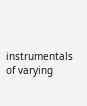instrumentals of varying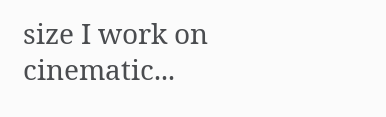size I work on cinematic...